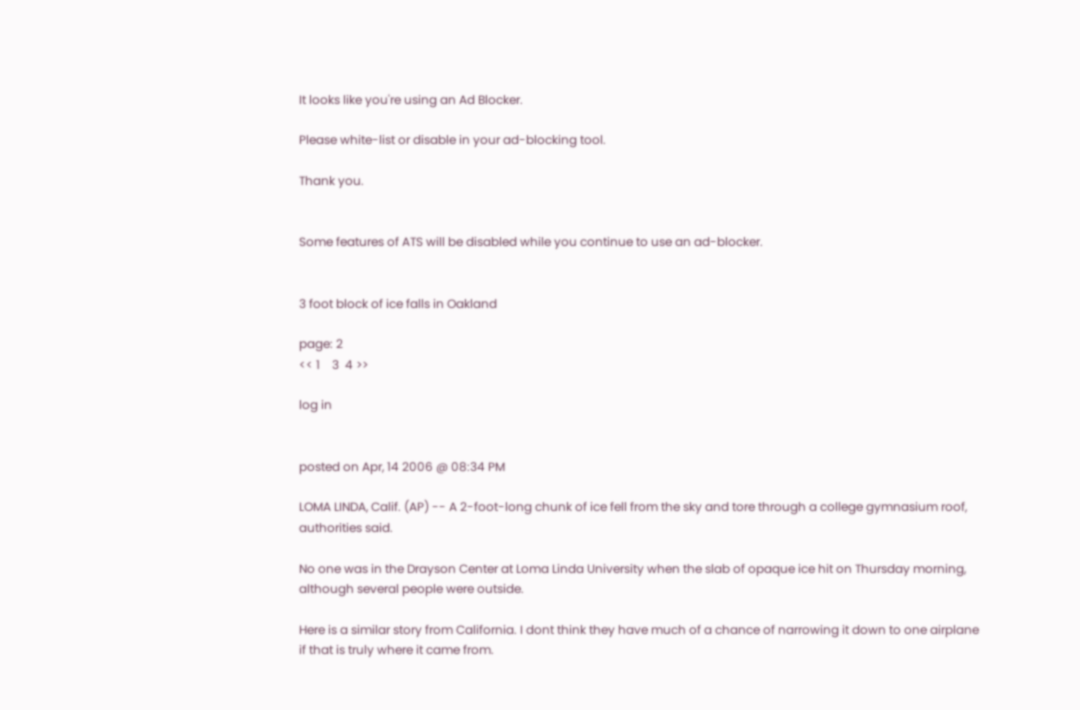It looks like you're using an Ad Blocker.

Please white-list or disable in your ad-blocking tool.

Thank you.


Some features of ATS will be disabled while you continue to use an ad-blocker.


3 foot block of ice falls in Oakland

page: 2
<< 1    3  4 >>

log in


posted on Apr, 14 2006 @ 08:34 PM

LOMA LINDA, Calif. (AP) -- A 2-foot-long chunk of ice fell from the sky and tore through a college gymnasium roof, authorities said.

No one was in the Drayson Center at Loma Linda University when the slab of opaque ice hit on Thursday morning, although several people were outside.

Here is a similar story from California. I dont think they have much of a chance of narrowing it down to one airplane if that is truly where it came from.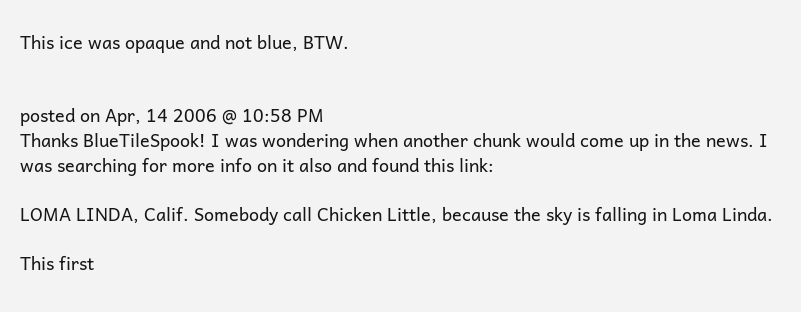This ice was opaque and not blue, BTW.


posted on Apr, 14 2006 @ 10:58 PM
Thanks BlueTileSpook! I was wondering when another chunk would come up in the news. I was searching for more info on it also and found this link:

LOMA LINDA, Calif. Somebody call Chicken Little, because the sky is falling in Loma Linda.

This first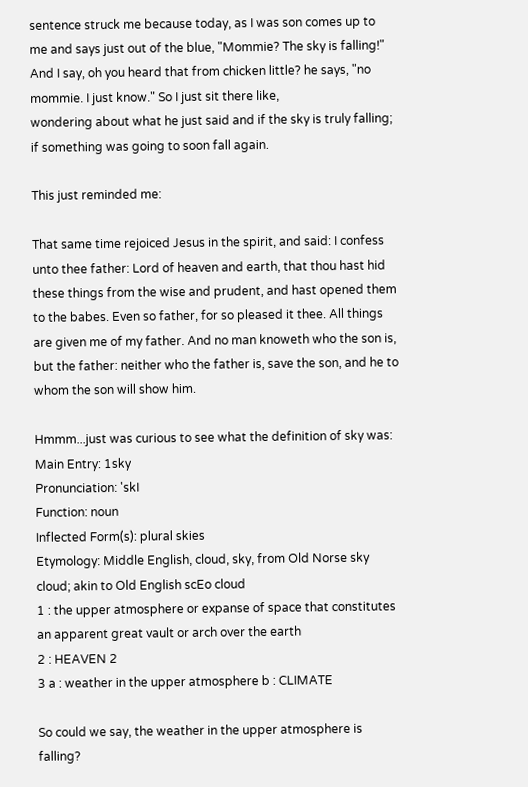sentence struck me because today, as I was son comes up to me and says just out of the blue, "Mommie? The sky is falling!" And I say, oh you heard that from chicken little? he says, "no mommie. I just know." So I just sit there like,
wondering about what he just said and if the sky is truly falling; if something was going to soon fall again.

This just reminded me:

That same time rejoiced Jesus in the spirit, and said: I confess unto thee father: Lord of heaven and earth, that thou hast hid these things from the wise and prudent, and hast opened them to the babes. Even so father, for so pleased it thee. All things are given me of my father. And no man knoweth who the son is, but the father: neither who the father is, save the son, and he to whom the son will show him.

Hmmm...just was curious to see what the definition of sky was:
Main Entry: 1sky
Pronunciation: 'skI
Function: noun
Inflected Form(s): plural skies
Etymology: Middle English, cloud, sky, from Old Norse sky cloud; akin to Old English scEo cloud
1 : the upper atmosphere or expanse of space that constitutes an apparent great vault or arch over the earth
2 : HEAVEN 2
3 a : weather in the upper atmosphere b : CLIMATE

So could we say, the weather in the upper atmosphere is falling?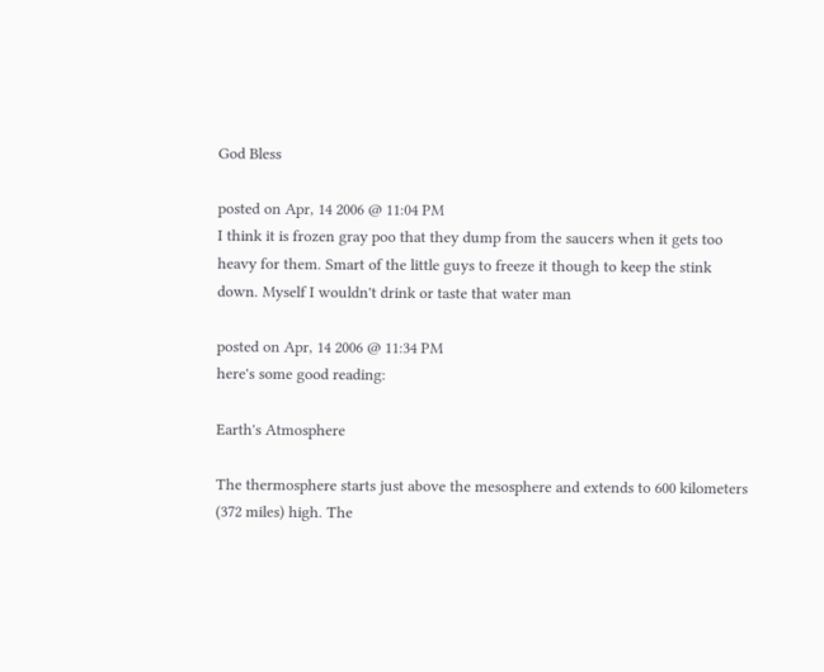God Bless

posted on Apr, 14 2006 @ 11:04 PM
I think it is frozen gray poo that they dump from the saucers when it gets too heavy for them. Smart of the little guys to freeze it though to keep the stink down. Myself I wouldn't drink or taste that water man

posted on Apr, 14 2006 @ 11:34 PM
here's some good reading:

Earth's Atmosphere

The thermosphere starts just above the mesosphere and extends to 600 kilometers (372 miles) high. The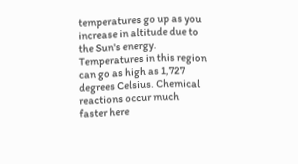temperatures go up as you increase in altitude due to the Sun's energy. Temperatures in this region can go as high as 1,727 degrees Celsius. Chemical reactions occur much faster here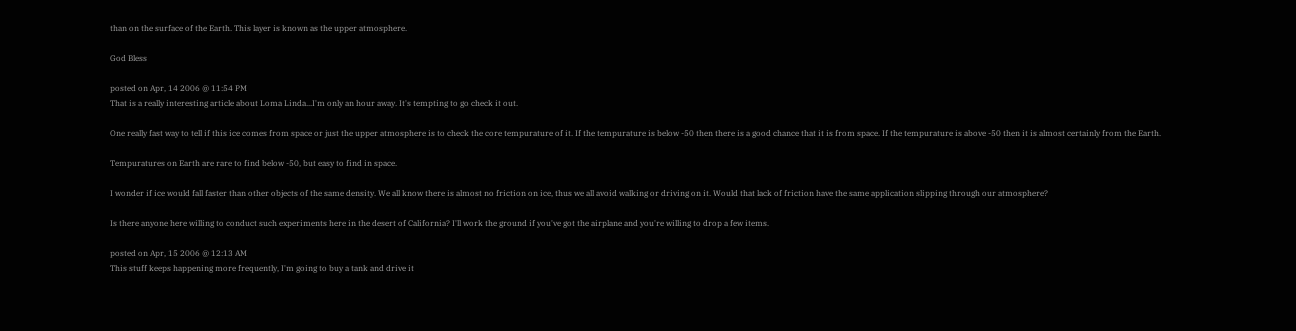than on the surface of the Earth. This layer is known as the upper atmosphere.

God Bless

posted on Apr, 14 2006 @ 11:54 PM
That is a really interesting article about Loma Linda...I'm only an hour away. It's tempting to go check it out.

One really fast way to tell if this ice comes from space or just the upper atmosphere is to check the core tempurature of it. If the tempurature is below -50 then there is a good chance that it is from space. If the tempurature is above -50 then it is almost certainly from the Earth.

Tempuratures on Earth are rare to find below -50, but easy to find in space.

I wonder if ice would fall faster than other objects of the same density. We all know there is almost no friction on ice, thus we all avoid walking or driving on it. Would that lack of friction have the same application slipping through our atmosphere?

Is there anyone here willing to conduct such experiments here in the desert of California? I'll work the ground if you've got the airplane and you're willing to drop a few items.

posted on Apr, 15 2006 @ 12:13 AM
This stuff keeps happening more frequently, I'm going to buy a tank and drive it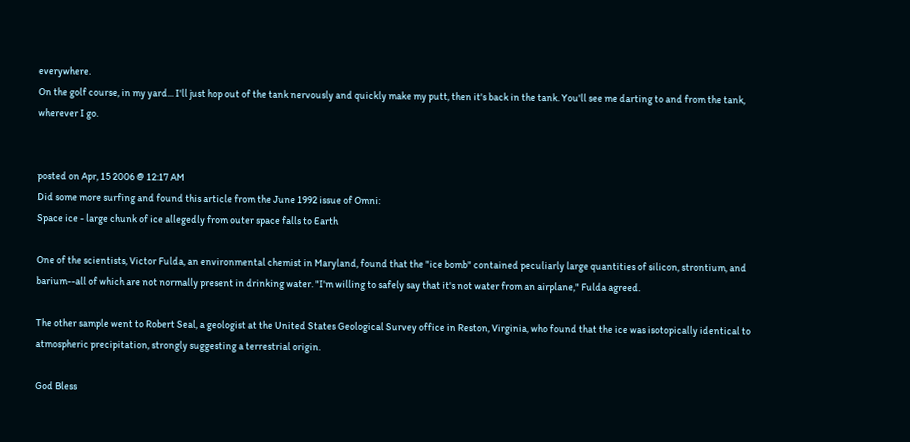everywhere.
On the golf course, in my yard... I'll just hop out of the tank nervously and quickly make my putt, then it's back in the tank. You'll see me darting to and from the tank, wherever I go.


posted on Apr, 15 2006 @ 12:17 AM
Did some more surfing and found this article from the June 1992 issue of Omni:
Space ice - large chunk of ice allegedly from outer space falls to Earth

One of the scientists, Victor Fulda, an environmental chemist in Maryland, found that the "ice bomb" contained peculiarly large quantities of silicon, strontium, and barium--all of which are not normally present in drinking water. "I'm willing to safely say that it's not water from an airplane," Fulda agreed.

The other sample went to Robert Seal, a geologist at the United States Geological Survey office in Reston, Virginia, who found that the ice was isotopically identical to atmospheric precipitation, strongly suggesting a terrestrial origin.

God Bless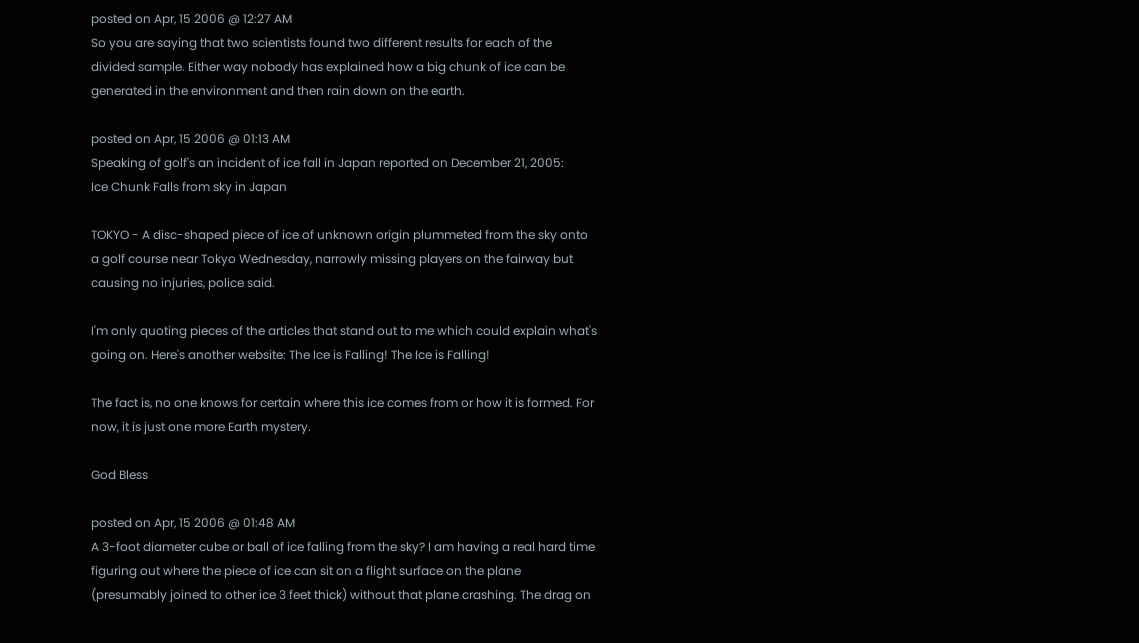posted on Apr, 15 2006 @ 12:27 AM
So you are saying that two scientists found two different results for each of the divided sample. Either way nobody has explained how a big chunk of ice can be generated in the environment and then rain down on the earth.

posted on Apr, 15 2006 @ 01:13 AM
Speaking of golf's an incident of ice fall in Japan reported on December 21, 2005:
Ice Chunk Falls from sky in Japan

TOKYO - A disc-shaped piece of ice of unknown origin plummeted from the sky onto a golf course near Tokyo Wednesday, narrowly missing players on the fairway but causing no injuries, police said.

I'm only quoting pieces of the articles that stand out to me which could explain what's going on. Here's another website: The Ice is Falling! The Ice is Falling!

The fact is, no one knows for certain where this ice comes from or how it is formed. For now, it is just one more Earth mystery.

God Bless

posted on Apr, 15 2006 @ 01:48 AM
A 3-foot diameter cube or ball of ice falling from the sky? I am having a real hard time figuring out where the piece of ice can sit on a flight surface on the plane (presumably joined to other ice 3 feet thick) without that plane crashing. The drag on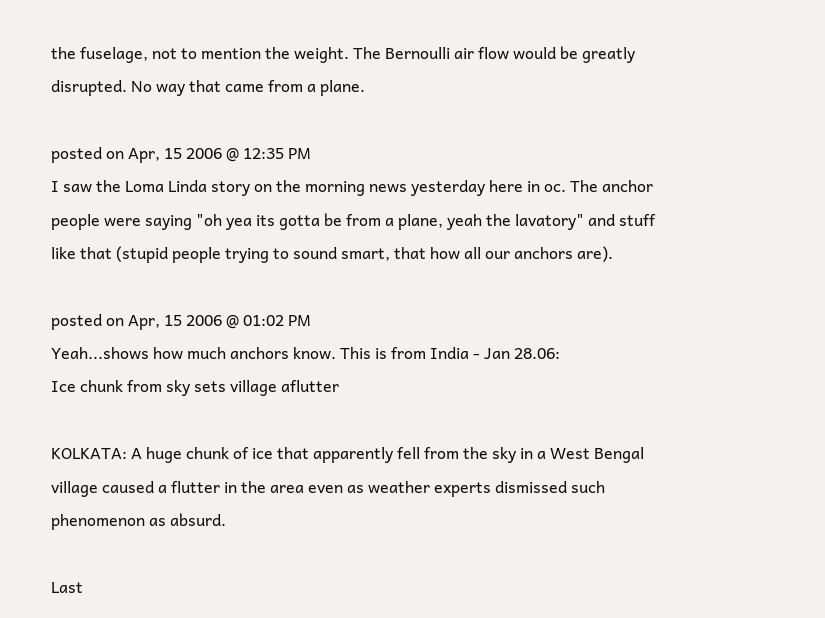the fuselage, not to mention the weight. The Bernoulli air flow would be greatly disrupted. No way that came from a plane.

posted on Apr, 15 2006 @ 12:35 PM
I saw the Loma Linda story on the morning news yesterday here in oc. The anchor people were saying "oh yea its gotta be from a plane, yeah the lavatory" and stuff like that (stupid people trying to sound smart, that how all our anchors are).

posted on Apr, 15 2006 @ 01:02 PM
Yeah...shows how much anchors know. This is from India - Jan 28.06:
Ice chunk from sky sets village aflutter

KOLKATA: A huge chunk of ice that apparently fell from the sky in a West Bengal village caused a flutter in the area even as weather experts dismissed such phenomenon as absurd.

Last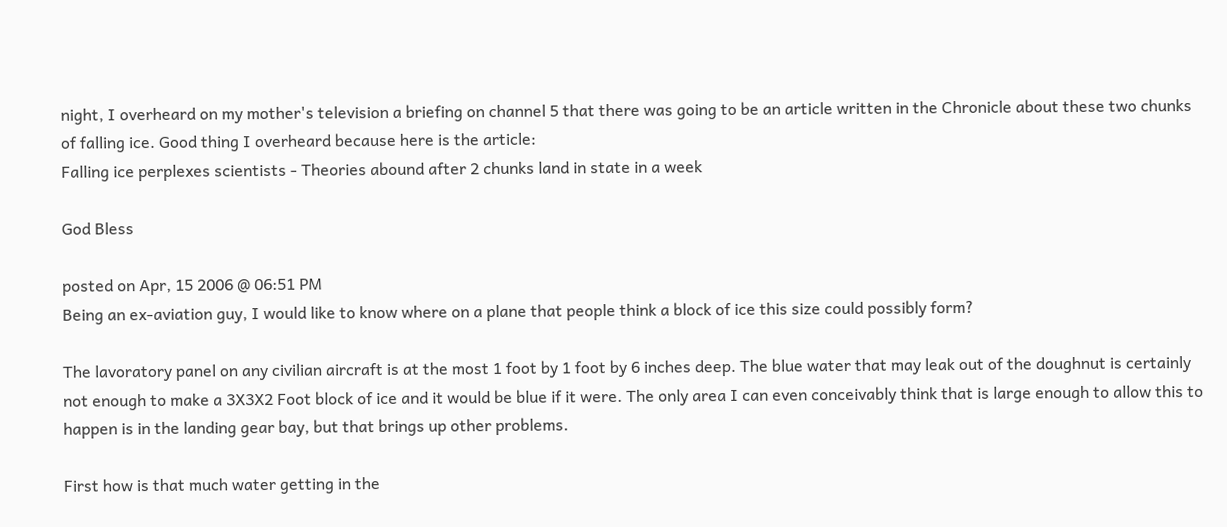night, I overheard on my mother's television a briefing on channel 5 that there was going to be an article written in the Chronicle about these two chunks of falling ice. Good thing I overheard because here is the article:
Falling ice perplexes scientists - Theories abound after 2 chunks land in state in a week

God Bless

posted on Apr, 15 2006 @ 06:51 PM
Being an ex-aviation guy, I would like to know where on a plane that people think a block of ice this size could possibly form?

The lavoratory panel on any civilian aircraft is at the most 1 foot by 1 foot by 6 inches deep. The blue water that may leak out of the doughnut is certainly not enough to make a 3X3X2 Foot block of ice and it would be blue if it were. The only area I can even conceivably think that is large enough to allow this to happen is in the landing gear bay, but that brings up other problems.

First how is that much water getting in the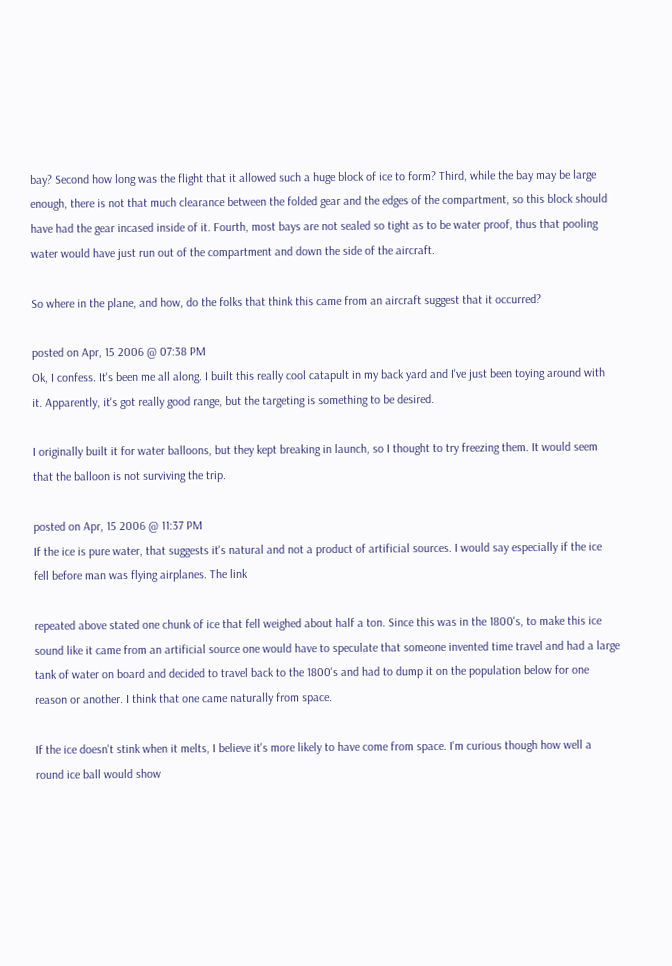bay? Second how long was the flight that it allowed such a huge block of ice to form? Third, while the bay may be large enough, there is not that much clearance between the folded gear and the edges of the compartment, so this block should have had the gear incased inside of it. Fourth, most bays are not sealed so tight as to be water proof, thus that pooling water would have just run out of the compartment and down the side of the aircraft.

So where in the plane, and how, do the folks that think this came from an aircraft suggest that it occurred?

posted on Apr, 15 2006 @ 07:38 PM
Ok, I confess. It's been me all along. I built this really cool catapult in my back yard and I've just been toying around with it. Apparently, it's got really good range, but the targeting is something to be desired.

I originally built it for water balloons, but they kept breaking in launch, so I thought to try freezing them. It would seem that the balloon is not surviving the trip.

posted on Apr, 15 2006 @ 11:37 PM
If the ice is pure water, that suggests it's natural and not a product of artificial sources. I would say especially if the ice fell before man was flying airplanes. The link

repeated above stated one chunk of ice that fell weighed about half a ton. Since this was in the 1800's, to make this ice sound like it came from an artificial source one would have to speculate that someone invented time travel and had a large tank of water on board and decided to travel back to the 1800's and had to dump it on the population below for one reason or another. I think that one came naturally from space.

If the ice doesn't stink when it melts, I believe it's more likely to have come from space. I'm curious though how well a round ice ball would show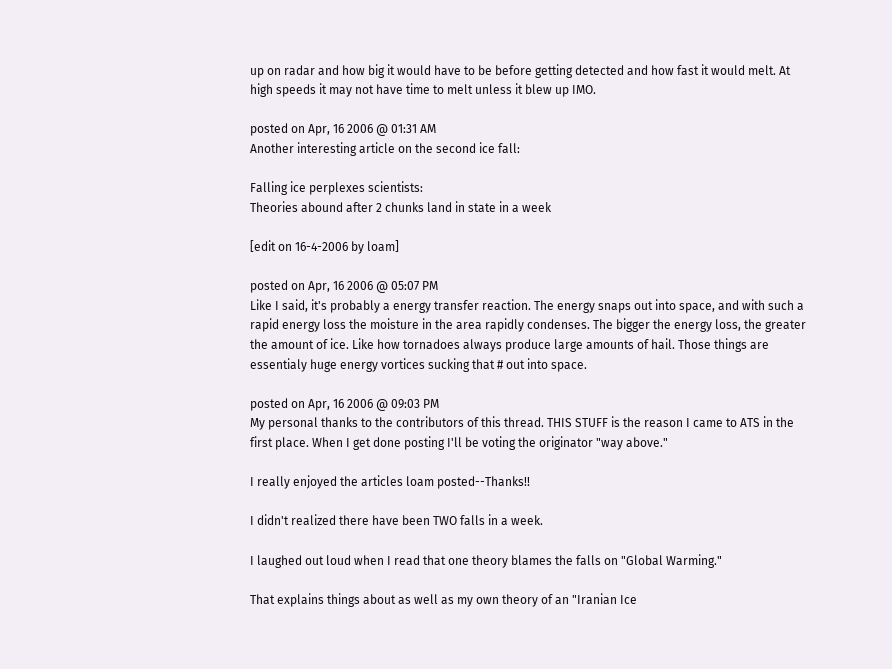up on radar and how big it would have to be before getting detected and how fast it would melt. At high speeds it may not have time to melt unless it blew up IMO.

posted on Apr, 16 2006 @ 01:31 AM
Another interesting article on the second ice fall:

Falling ice perplexes scientists:
Theories abound after 2 chunks land in state in a week

[edit on 16-4-2006 by loam]

posted on Apr, 16 2006 @ 05:07 PM
Like I said, it's probably a energy transfer reaction. The energy snaps out into space, and with such a rapid energy loss the moisture in the area rapidly condenses. The bigger the energy loss, the greater the amount of ice. Like how tornadoes always produce large amounts of hail. Those things are essentialy huge energy vortices sucking that # out into space.

posted on Apr, 16 2006 @ 09:03 PM
My personal thanks to the contributors of this thread. THIS STUFF is the reason I came to ATS in the first place. When I get done posting I'll be voting the originator "way above."

I really enjoyed the articles loam posted--Thanks!!

I didn't realized there have been TWO falls in a week.

I laughed out loud when I read that one theory blames the falls on "Global Warming."

That explains things about as well as my own theory of an "Iranian Ice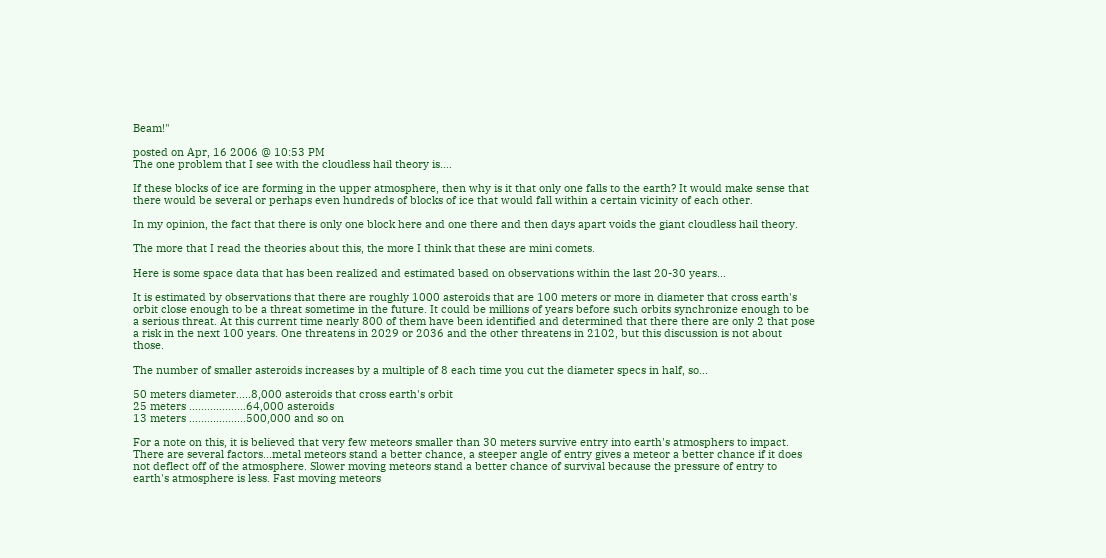Beam!"

posted on Apr, 16 2006 @ 10:53 PM
The one problem that I see with the cloudless hail theory is....

If these blocks of ice are forming in the upper atmosphere, then why is it that only one falls to the earth? It would make sense that there would be several or perhaps even hundreds of blocks of ice that would fall within a certain vicinity of each other.

In my opinion, the fact that there is only one block here and one there and then days apart voids the giant cloudless hail theory.

The more that I read the theories about this, the more I think that these are mini comets.

Here is some space data that has been realized and estimated based on observations within the last 20-30 years...

It is estimated by observations that there are roughly 1000 asteroids that are 100 meters or more in diameter that cross earth's orbit close enough to be a threat sometime in the future. It could be millions of years before such orbits synchronize enough to be a serious threat. At this current time nearly 800 of them have been identified and determined that there there are only 2 that pose a risk in the next 100 years. One threatens in 2029 or 2036 and the other threatens in 2102, but this discussion is not about those.

The number of smaller asteroids increases by a multiple of 8 each time you cut the diameter specs in half, so...

50 meters diameter.....8,000 asteroids that cross earth's orbit
25 meters ...................64,000 asteroids
13 meters ...................500,000 and so on

For a note on this, it is believed that very few meteors smaller than 30 meters survive entry into earth's atmosphers to impact. There are several factors...metal meteors stand a better chance, a steeper angle of entry gives a meteor a better chance if it does not deflect off of the atmosphere. Slower moving meteors stand a better chance of survival because the pressure of entry to earth's atmosphere is less. Fast moving meteors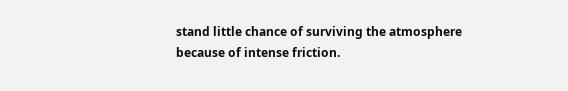stand little chance of surviving the atmosphere because of intense friction.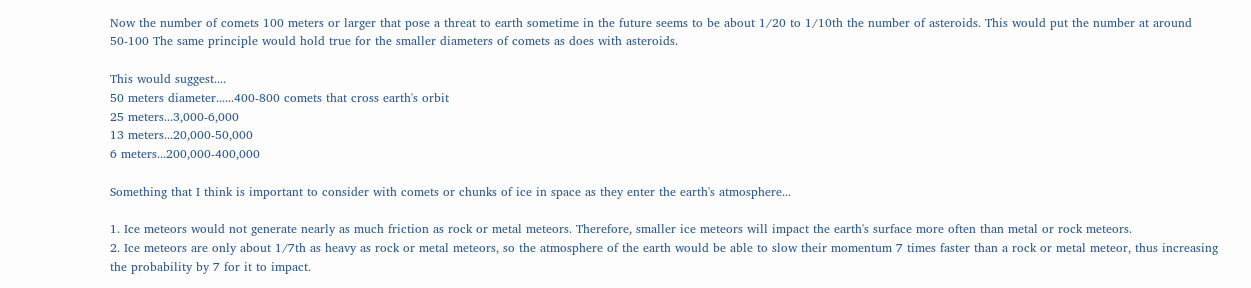Now the number of comets 100 meters or larger that pose a threat to earth sometime in the future seems to be about 1/20 to 1/10th the number of asteroids. This would put the number at around 50-100 The same principle would hold true for the smaller diameters of comets as does with asteroids.

This would suggest....
50 meters diameter......400-800 comets that cross earth's orbit
25 meters...3,000-6,000
13 meters...20,000-50,000
6 meters...200,000-400,000

Something that I think is important to consider with comets or chunks of ice in space as they enter the earth's atmosphere...

1. Ice meteors would not generate nearly as much friction as rock or metal meteors. Therefore, smaller ice meteors will impact the earth's surface more often than metal or rock meteors.
2. Ice meteors are only about 1/7th as heavy as rock or metal meteors, so the atmosphere of the earth would be able to slow their momentum 7 times faster than a rock or metal meteor, thus increasing the probability by 7 for it to impact.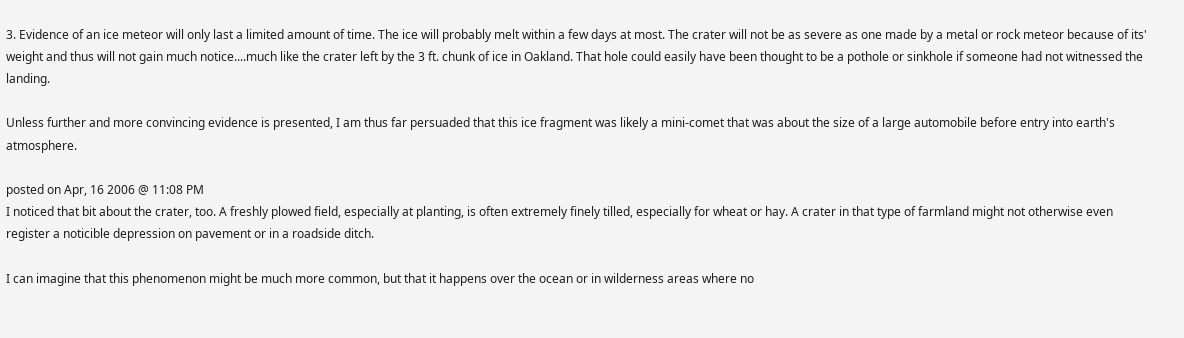3. Evidence of an ice meteor will only last a limited amount of time. The ice will probably melt within a few days at most. The crater will not be as severe as one made by a metal or rock meteor because of its' weight and thus will not gain much notice....much like the crater left by the 3 ft. chunk of ice in Oakland. That hole could easily have been thought to be a pothole or sinkhole if someone had not witnessed the landing.

Unless further and more convincing evidence is presented, I am thus far persuaded that this ice fragment was likely a mini-comet that was about the size of a large automobile before entry into earth's atmosphere.

posted on Apr, 16 2006 @ 11:08 PM
I noticed that bit about the crater, too. A freshly plowed field, especially at planting, is often extremely finely tilled, especially for wheat or hay. A crater in that type of farmland might not otherwise even register a noticible depression on pavement or in a roadside ditch.

I can imagine that this phenomenon might be much more common, but that it happens over the ocean or in wilderness areas where no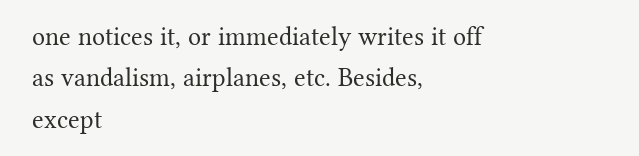one notices it, or immediately writes it off as vandalism, airplanes, etc. Besides, except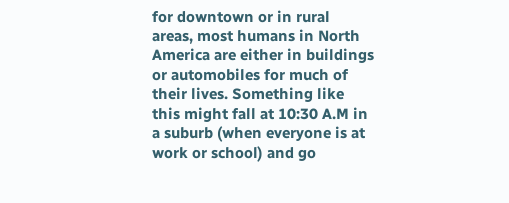for downtown or in rural areas, most humans in North America are either in buildings or automobiles for much of their lives. Something like this might fall at 10:30 A.M in a suburb (when everyone is at work or school) and go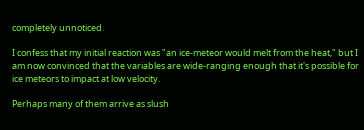completely unnoticed.

I confess that my initial reaction was "an ice-meteor would melt from the heat," but I am now convinced that the variables are wide-ranging enough that it's possible for ice meteors to impact at low velocity.

Perhaps many of them arrive as slush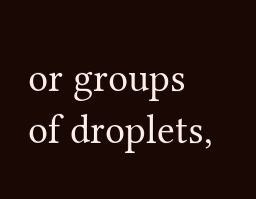or groups of droplets,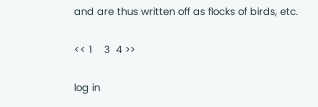and are thus written off as flocks of birds, etc.

<< 1    3  4 >>

log in